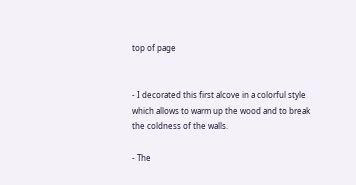top of page


- I decorated this first alcove in a colorful style which allows to warm up the wood and to break the coldness of the walls.

- The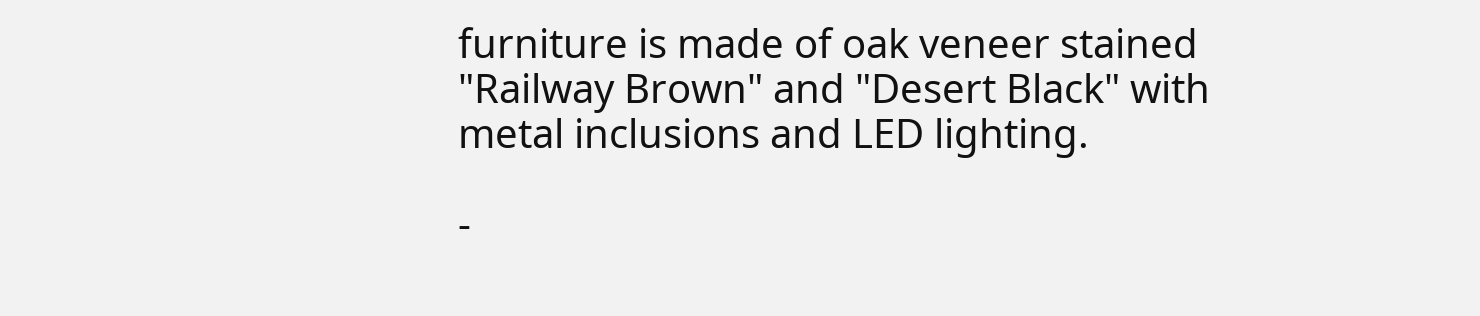furniture is made of oak veneer stained "Railway Brown" and "Desert Black" with metal inclusions and LED lighting.

-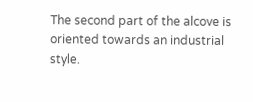The second part of the alcove is oriented towards an industrial style.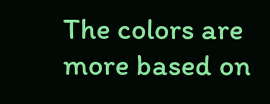The colors are more based on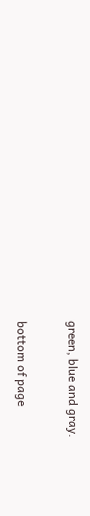green, blue and gray.

bottom of page